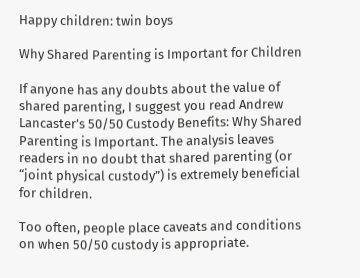Happy children: twin boys

Why Shared Parenting is Important for Children

If anyone has any doubts about the value of shared parenting, I suggest you read Andrew Lancaster’s 50/50 Custody Benefits: Why Shared Parenting is Important. The analysis leaves readers in no doubt that shared parenting (or “joint physical custody”) is extremely beneficial for children.

Too often, people place caveats and conditions on when 50/50 custody is appropriate.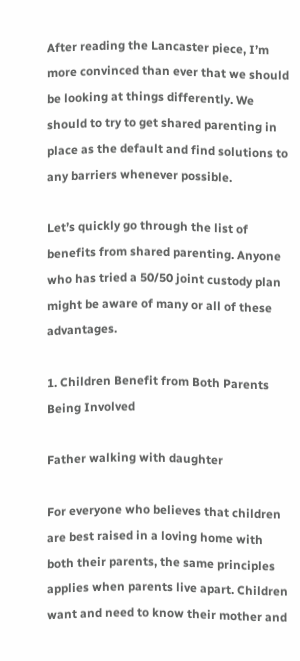After reading the Lancaster piece, I’m more convinced than ever that we should be looking at things differently. We should to try to get shared parenting in place as the default and find solutions to any barriers whenever possible.

Let’s quickly go through the list of benefits from shared parenting. Anyone who has tried a 50/50 joint custody plan might be aware of many or all of these advantages.

1. Children Benefit from Both Parents Being Involved

Father walking with daughter

For everyone who believes that children are best raised in a loving home with both their parents, the same principles applies when parents live apart. Children want and need to know their mother and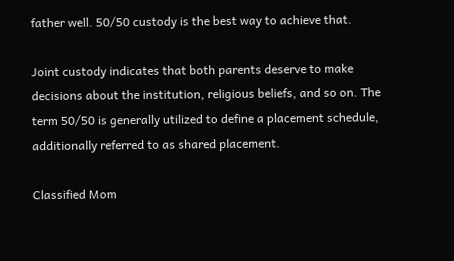father well. 50/50 custody is the best way to achieve that.

Joint custody indicates that both parents deserve to make decisions about the institution, religious beliefs, and so on. The term 50/50 is generally utilized to define a placement schedule, additionally referred to as shared placement.

Classified Mom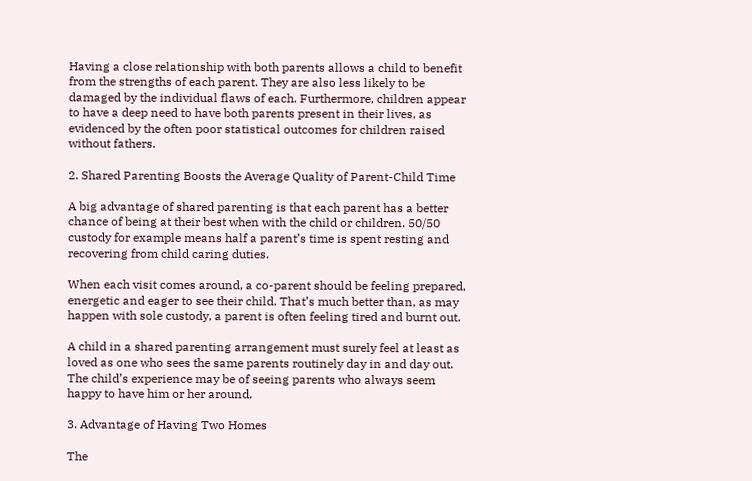Having a close relationship with both parents allows a child to benefit from the strengths of each parent. They are also less likely to be damaged by the individual flaws of each. Furthermore, children appear to have a deep need to have both parents present in their lives, as evidenced by the often poor statistical outcomes for children raised without fathers.

2. Shared Parenting Boosts the Average Quality of Parent-Child Time

A big advantage of shared parenting is that each parent has a better chance of being at their best when with the child or children. 50/50 custody for example means half a parent’s time is spent resting and recovering from child caring duties.

When each visit comes around, a co-parent should be feeling prepared, energetic and eager to see their child. That’s much better than, as may happen with sole custody, a parent is often feeling tired and burnt out.

A child in a shared parenting arrangement must surely feel at least as loved as one who sees the same parents routinely day in and day out. The child’s experience may be of seeing parents who always seem happy to have him or her around.

3. Advantage of Having Two Homes

The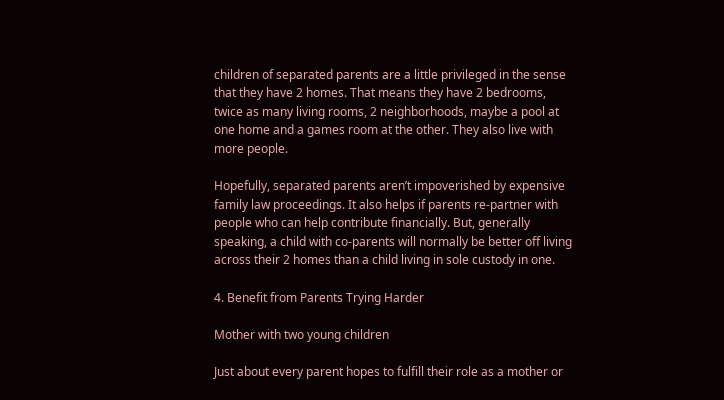children of separated parents are a little privileged in the sense that they have 2 homes. That means they have 2 bedrooms, twice as many living rooms, 2 neighborhoods, maybe a pool at one home and a games room at the other. They also live with more people.

Hopefully, separated parents aren’t impoverished by expensive family law proceedings. It also helps if parents re-partner with people who can help contribute financially. But, generally speaking, a child with co-parents will normally be better off living across their 2 homes than a child living in sole custody in one.

4. Benefit from Parents Trying Harder

Mother with two young children

Just about every parent hopes to fulfill their role as a mother or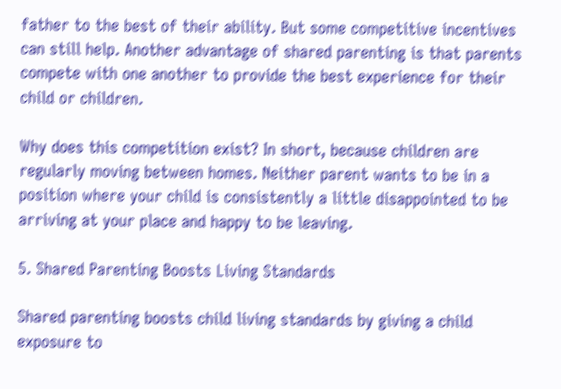father to the best of their ability. But some competitive incentives can still help. Another advantage of shared parenting is that parents compete with one another to provide the best experience for their child or children.

Why does this competition exist? In short, because children are regularly moving between homes. Neither parent wants to be in a position where your child is consistently a little disappointed to be arriving at your place and happy to be leaving.

5. Shared Parenting Boosts Living Standards

Shared parenting boosts child living standards by giving a child exposure to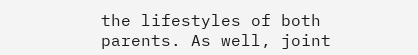the lifestyles of both parents. As well, joint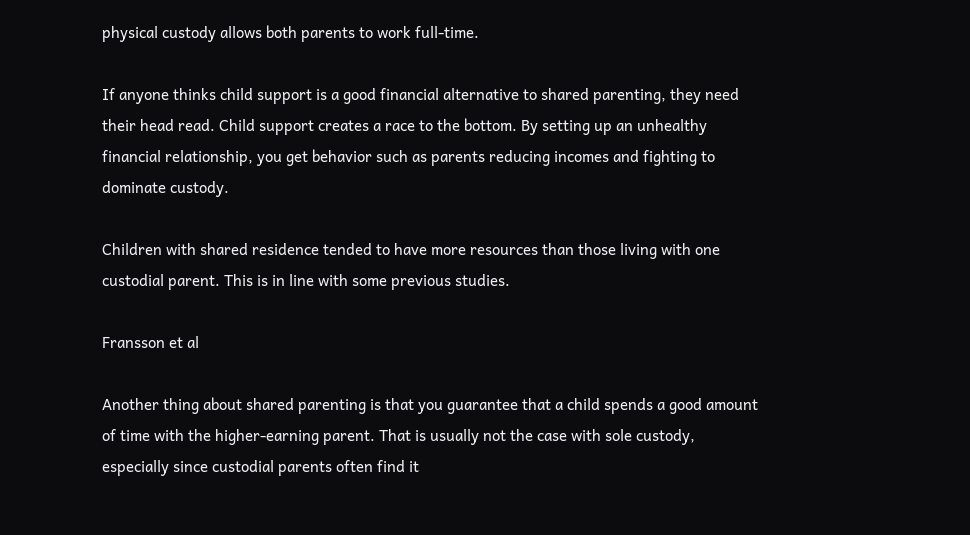physical custody allows both parents to work full-time.

If anyone thinks child support is a good financial alternative to shared parenting, they need their head read. Child support creates a race to the bottom. By setting up an unhealthy financial relationship, you get behavior such as parents reducing incomes and fighting to dominate custody.

Children with shared residence tended to have more resources than those living with one custodial parent. This is in line with some previous studies.

Fransson et al

Another thing about shared parenting is that you guarantee that a child spends a good amount of time with the higher-earning parent. That is usually not the case with sole custody, especially since custodial parents often find it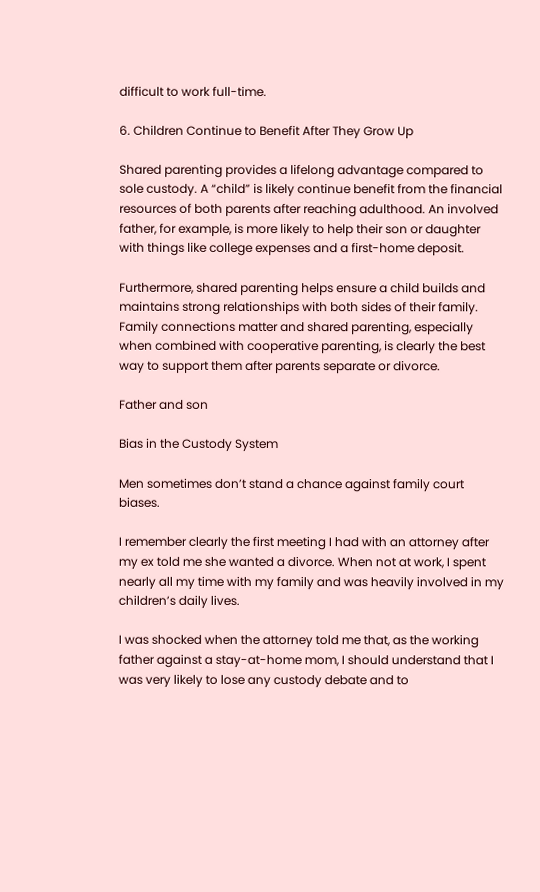difficult to work full-time.

6. Children Continue to Benefit After They Grow Up

Shared parenting provides a lifelong advantage compared to sole custody. A “child” is likely continue benefit from the financial resources of both parents after reaching adulthood. An involved father, for example, is more likely to help their son or daughter with things like college expenses and a first-home deposit.

Furthermore, shared parenting helps ensure a child builds and maintains strong relationships with both sides of their family. Family connections matter and shared parenting, especially when combined with cooperative parenting, is clearly the best way to support them after parents separate or divorce.

Father and son

Bias in the Custody System

Men sometimes don’t stand a chance against family court biases.

I remember clearly the first meeting I had with an attorney after my ex told me she wanted a divorce. When not at work, I spent nearly all my time with my family and was heavily involved in my children’s daily lives.

I was shocked when the attorney told me that, as the working father against a stay-at-home mom, I should understand that I was very likely to lose any custody debate and to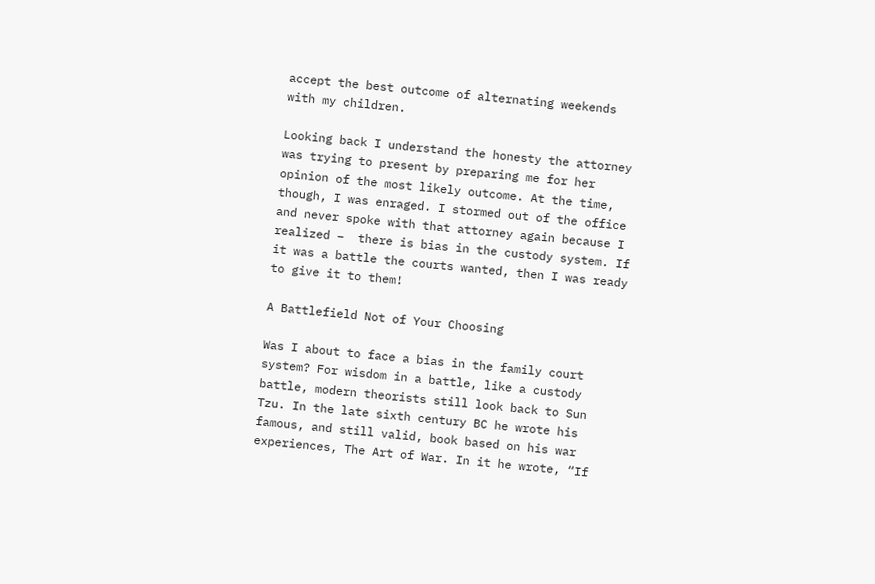accept the best outcome of alternating weekends with my children.

Looking back I understand the honesty the attorney was trying to present by preparing me for her opinion of the most likely outcome. At the time, though, I was enraged. I stormed out of the office and never spoke with that attorney again because I realized –  there is bias in the custody system. If it was a battle the courts wanted, then I was ready to give it to them!

A Battlefield Not of Your Choosing

Was I about to face a bias in the family court system? For wisdom in a battle, like a custody battle, modern theorists still look back to Sun Tzu. In the late sixth century BC he wrote his famous, and still valid, book based on his war experiences, The Art of War. In it he wrote, “If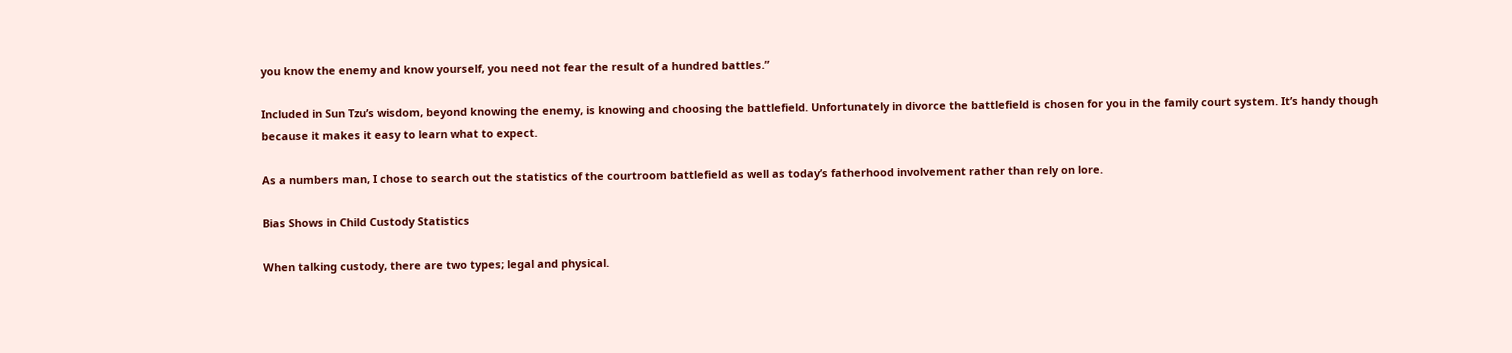you know the enemy and know yourself, you need not fear the result of a hundred battles.”

Included in Sun Tzu’s wisdom, beyond knowing the enemy, is knowing and choosing the battlefield. Unfortunately in divorce the battlefield is chosen for you in the family court system. It’s handy though because it makes it easy to learn what to expect.

As a numbers man, I chose to search out the statistics of the courtroom battlefield as well as today’s fatherhood involvement rather than rely on lore.

Bias Shows in Child Custody Statistics

When talking custody, there are two types; legal and physical.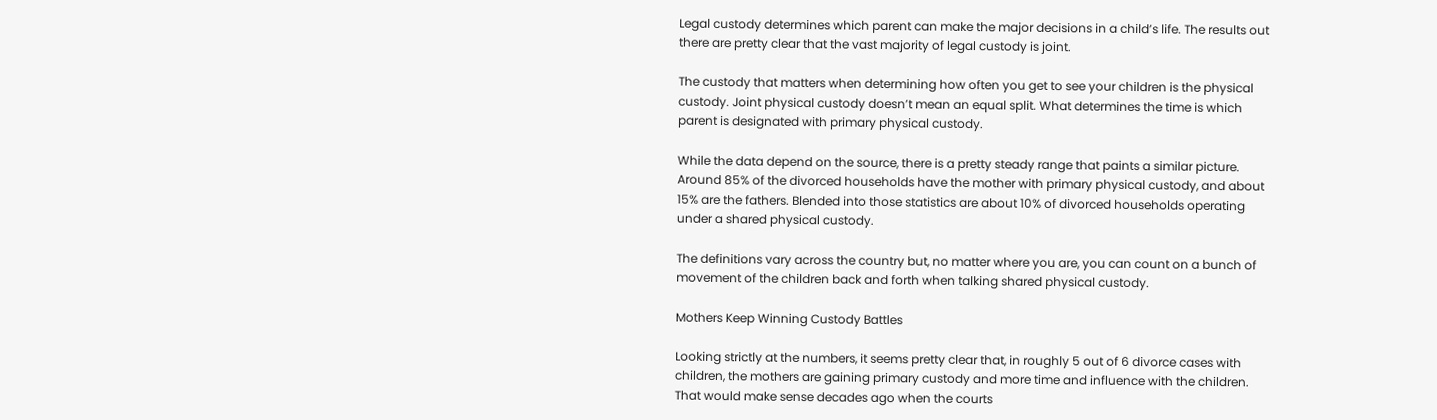Legal custody determines which parent can make the major decisions in a child’s life. The results out there are pretty clear that the vast majority of legal custody is joint.

The custody that matters when determining how often you get to see your children is the physical custody. Joint physical custody doesn’t mean an equal split. What determines the time is which parent is designated with primary physical custody.

While the data depend on the source, there is a pretty steady range that paints a similar picture. Around 85% of the divorced households have the mother with primary physical custody, and about 15% are the fathers. Blended into those statistics are about 10% of divorced households operating under a shared physical custody.

The definitions vary across the country but, no matter where you are, you can count on a bunch of movement of the children back and forth when talking shared physical custody.

Mothers Keep Winning Custody Battles

Looking strictly at the numbers, it seems pretty clear that, in roughly 5 out of 6 divorce cases with children, the mothers are gaining primary custody and more time and influence with the children. That would make sense decades ago when the courts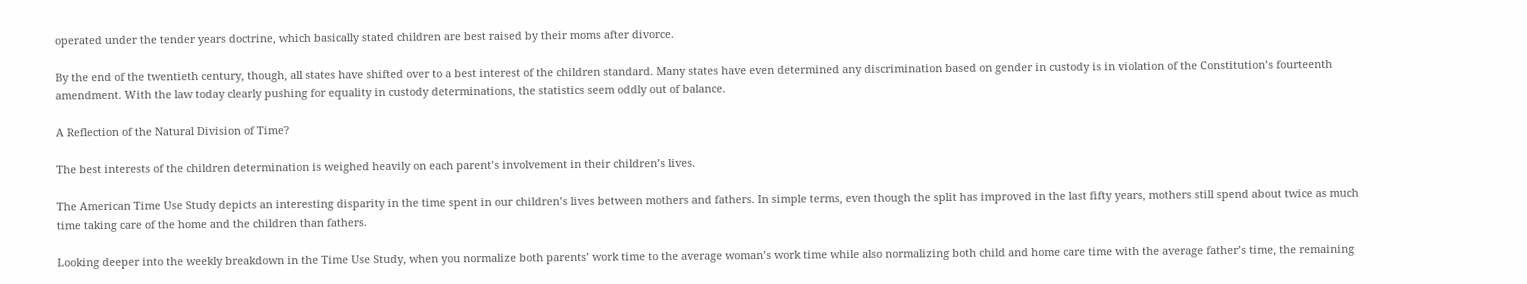operated under the tender years doctrine, which basically stated children are best raised by their moms after divorce.

By the end of the twentieth century, though, all states have shifted over to a best interest of the children standard. Many states have even determined any discrimination based on gender in custody is in violation of the Constitution’s fourteenth amendment. With the law today clearly pushing for equality in custody determinations, the statistics seem oddly out of balance.

A Reflection of the Natural Division of Time?

The best interests of the children determination is weighed heavily on each parent’s involvement in their children’s lives.

The American Time Use Study depicts an interesting disparity in the time spent in our children’s lives between mothers and fathers. In simple terms, even though the split has improved in the last fifty years, mothers still spend about twice as much time taking care of the home and the children than fathers.

Looking deeper into the weekly breakdown in the Time Use Study, when you normalize both parents’ work time to the average woman’s work time while also normalizing both child and home care time with the average father’s time, the remaining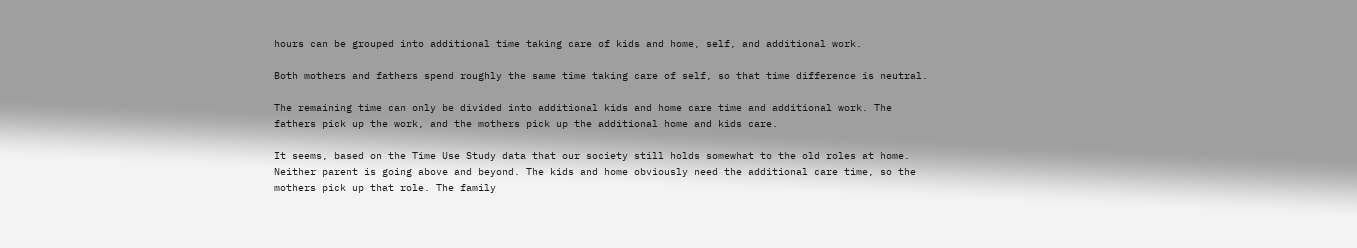hours can be grouped into additional time taking care of kids and home, self, and additional work.

Both mothers and fathers spend roughly the same time taking care of self, so that time difference is neutral.

The remaining time can only be divided into additional kids and home care time and additional work. The fathers pick up the work, and the mothers pick up the additional home and kids care.

It seems, based on the Time Use Study data that our society still holds somewhat to the old roles at home. Neither parent is going above and beyond. The kids and home obviously need the additional care time, so the mothers pick up that role. The family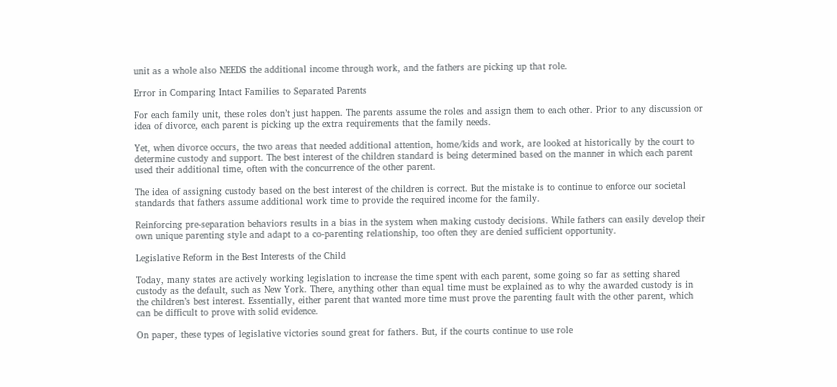unit as a whole also NEEDS the additional income through work, and the fathers are picking up that role.

Error in Comparing Intact Families to Separated Parents

For each family unit, these roles don’t just happen. The parents assume the roles and assign them to each other. Prior to any discussion or idea of divorce, each parent is picking up the extra requirements that the family needs.

Yet, when divorce occurs, the two areas that needed additional attention, home/kids and work, are looked at historically by the court to determine custody and support. The best interest of the children standard is being determined based on the manner in which each parent used their additional time, often with the concurrence of the other parent.

The idea of assigning custody based on the best interest of the children is correct. But the mistake is to continue to enforce our societal standards that fathers assume additional work time to provide the required income for the family.

Reinforcing pre-separation behaviors results in a bias in the system when making custody decisions. While fathers can easily develop their own unique parenting style and adapt to a co-parenting relationship, too often they are denied sufficient opportunity.

Legislative Reform in the Best Interests of the Child

Today, many states are actively working legislation to increase the time spent with each parent, some going so far as setting shared custody as the default, such as New York. There, anything other than equal time must be explained as to why the awarded custody is in the children’s best interest. Essentially, either parent that wanted more time must prove the parenting fault with the other parent, which can be difficult to prove with solid evidence.

On paper, these types of legislative victories sound great for fathers. But, if the courts continue to use role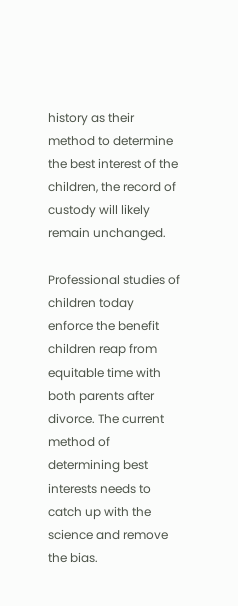history as their method to determine the best interest of the children, the record of custody will likely remain unchanged.

Professional studies of children today enforce the benefit children reap from equitable time with both parents after divorce. The current method of determining best interests needs to catch up with the science and remove the bias.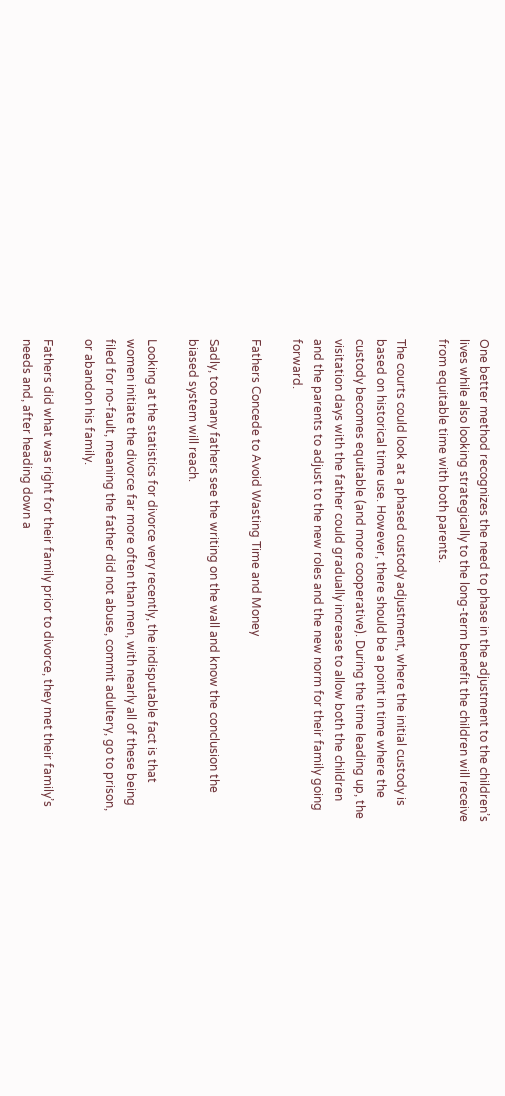One better method recognizes the need to phase in the adjustment to the children’s lives while also looking strategically to the long-term benefit the children will receive from equitable time with both parents.

The courts could look at a phased custody adjustment, where the initial custody is based on historical time use. However, there should be a point in time where the custody becomes equitable (and more cooperative). During the time leading up, the visitation days with the father could gradually increase to allow both the children and the parents to adjust to the new roles and the new norm for their family going forward.

Fathers Concede to Avoid Wasting Time and Money

Sadly, too many fathers see the writing on the wall and know the conclusion the biased system will reach.

Looking at the statistics for divorce very recently, the indisputable fact is that women initiate the divorce far more often than men, with nearly all of these being filed for no-fault, meaning the father did not abuse, commit adultery, go to prison, or abandon his family.

Fathers did what was right for their family prior to divorce, they met their family’s needs and, after heading down a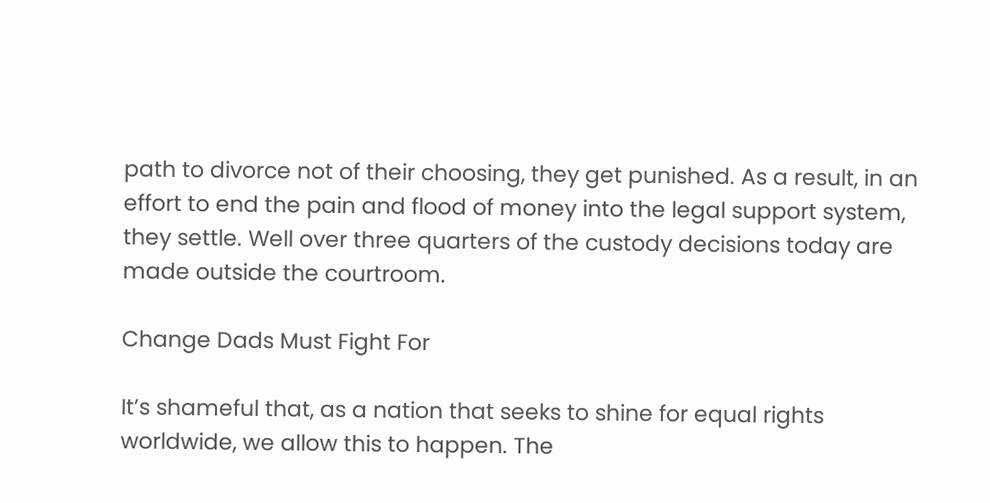path to divorce not of their choosing, they get punished. As a result, in an effort to end the pain and flood of money into the legal support system, they settle. Well over three quarters of the custody decisions today are made outside the courtroom.

Change Dads Must Fight For

It’s shameful that, as a nation that seeks to shine for equal rights worldwide, we allow this to happen. The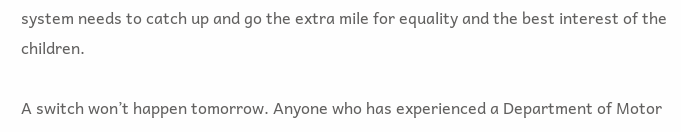system needs to catch up and go the extra mile for equality and the best interest of the children.

A switch won’t happen tomorrow. Anyone who has experienced a Department of Motor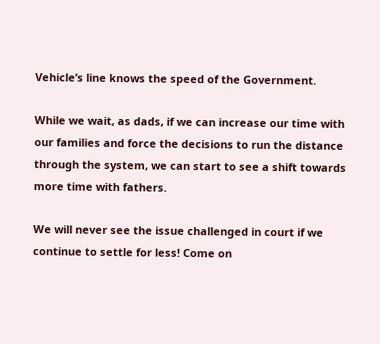Vehicle’s line knows the speed of the Government.

While we wait, as dads, if we can increase our time with our families and force the decisions to run the distance through the system, we can start to see a shift towards more time with fathers.

We will never see the issue challenged in court if we continue to settle for less! Come on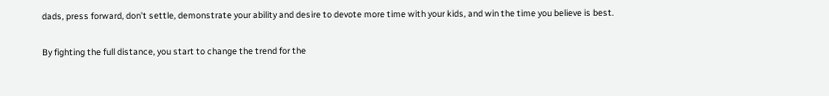dads, press forward, don’t settle, demonstrate your ability and desire to devote more time with your kids, and win the time you believe is best.

By fighting the full distance, you start to change the trend for the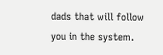dads that will follow you in the system.